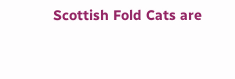Scottish Fold Cats are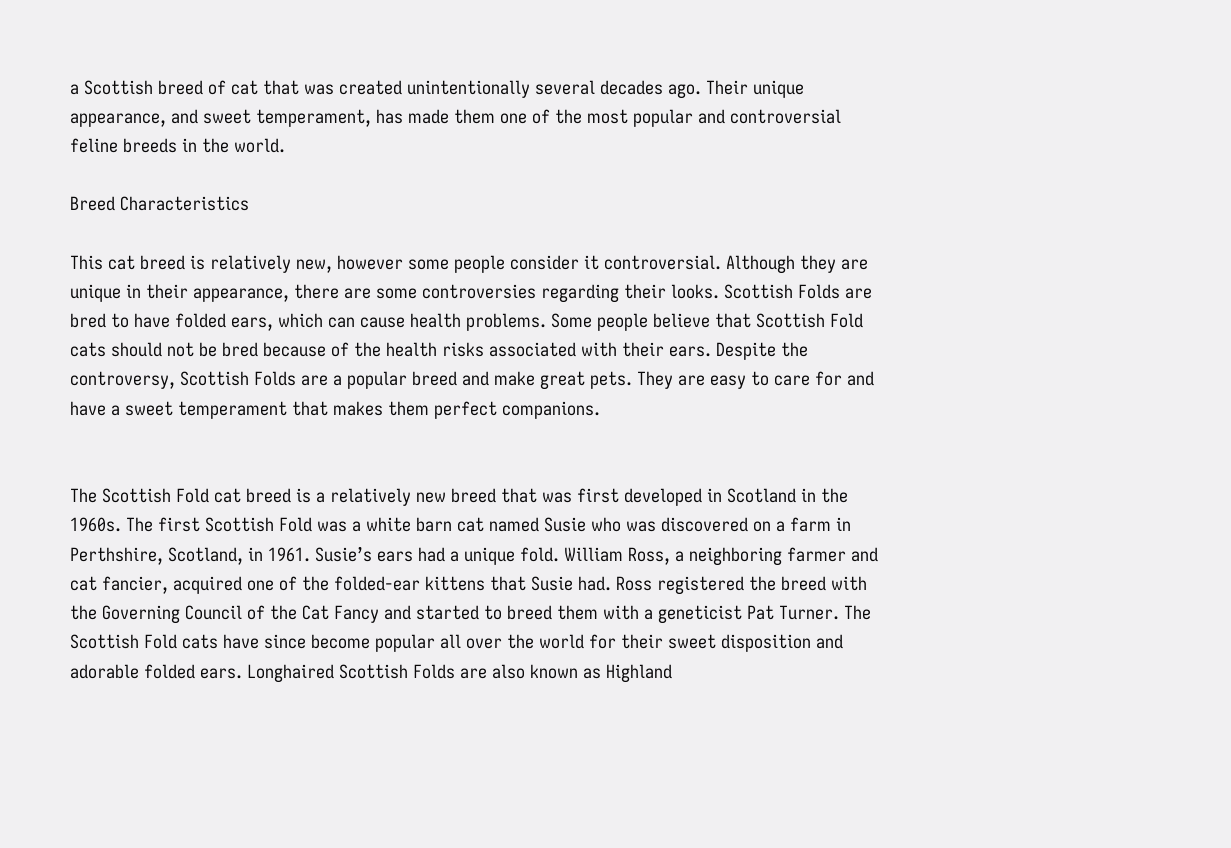a Scottish breed of cat that was created unintentionally several decades ago. Their unique appearance, and sweet temperament, has made them one of the most popular and controversial feline breeds in the world.

Breed Characteristics

This cat breed is relatively new, however some people consider it controversial. Although they are unique in their appearance, there are some controversies regarding their looks. Scottish Folds are bred to have folded ears, which can cause health problems. Some people believe that Scottish Fold cats should not be bred because of the health risks associated with their ears. Despite the controversy, Scottish Folds are a popular breed and make great pets. They are easy to care for and have a sweet temperament that makes them perfect companions.


The Scottish Fold cat breed is a relatively new breed that was first developed in Scotland in the 1960s. The first Scottish Fold was a white barn cat named Susie who was discovered on a farm in Perthshire, Scotland, in 1961. Susie’s ears had a unique fold. William Ross, a neighboring farmer and cat fancier, acquired one of the folded-ear kittens that Susie had. Ross registered the breed with the Governing Council of the Cat Fancy and started to breed them with a geneticist Pat Turner. The Scottish Fold cats have since become popular all over the world for their sweet disposition and adorable folded ears. Longhaired Scottish Folds are also known as Highland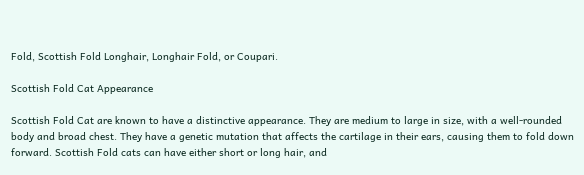Fold, Scottish Fold Longhair, Longhair Fold, or Coupari.

Scottish Fold Cat Appearance

Scottish Fold Cat are known to have a distinctive appearance. They are medium to large in size, with a well-rounded body and broad chest. They have a genetic mutation that affects the cartilage in their ears, causing them to fold down forward. Scottish Fold cats can have either short or long hair, and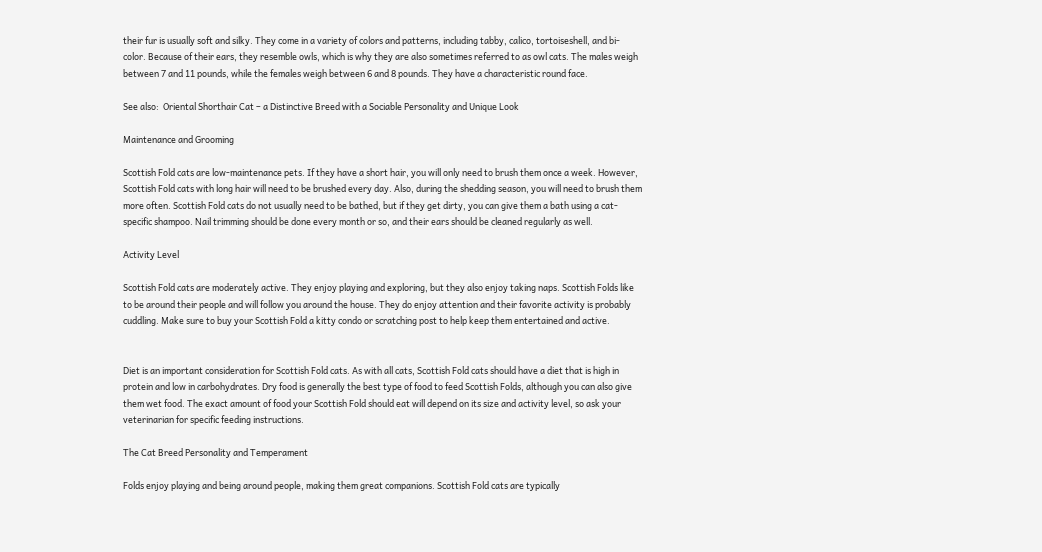their fur is usually soft and silky. They come in a variety of colors and patterns, including tabby, calico, tortoiseshell, and bi-color. Because of their ears, they resemble owls, which is why they are also sometimes referred to as owl cats. The males weigh between 7 and 11 pounds, while the females weigh between 6 and 8 pounds. They have a characteristic round face.

See also:  Oriental Shorthair Cat – a Distinctive Breed with a Sociable Personality and Unique Look

Maintenance and Grooming

Scottish Fold cats are low-maintenance pets. If they have a short hair, you will only need to brush them once a week. However, Scottish Fold cats with long hair will need to be brushed every day. Also, during the shedding season, you will need to brush them more often. Scottish Fold cats do not usually need to be bathed, but if they get dirty, you can give them a bath using a cat-specific shampoo. Nail trimming should be done every month or so, and their ears should be cleaned regularly as well.

Activity Level

Scottish Fold cats are moderately active. They enjoy playing and exploring, but they also enjoy taking naps. Scottish Folds like to be around their people and will follow you around the house. They do enjoy attention and their favorite activity is probably cuddling. Make sure to buy your Scottish Fold a kitty condo or scratching post to help keep them entertained and active.


Diet is an important consideration for Scottish Fold cats. As with all cats, Scottish Fold cats should have a diet that is high in protein and low in carbohydrates. Dry food is generally the best type of food to feed Scottish Folds, although you can also give them wet food. The exact amount of food your Scottish Fold should eat will depend on its size and activity level, so ask your veterinarian for specific feeding instructions.

The Cat Breed Personality and Temperament

Folds enjoy playing and being around people, making them great companions. Scottish Fold cats are typically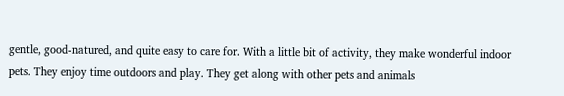gentle, good-natured, and quite easy to care for. With a little bit of activity, they make wonderful indoor pets. They enjoy time outdoors and play. They get along with other pets and animals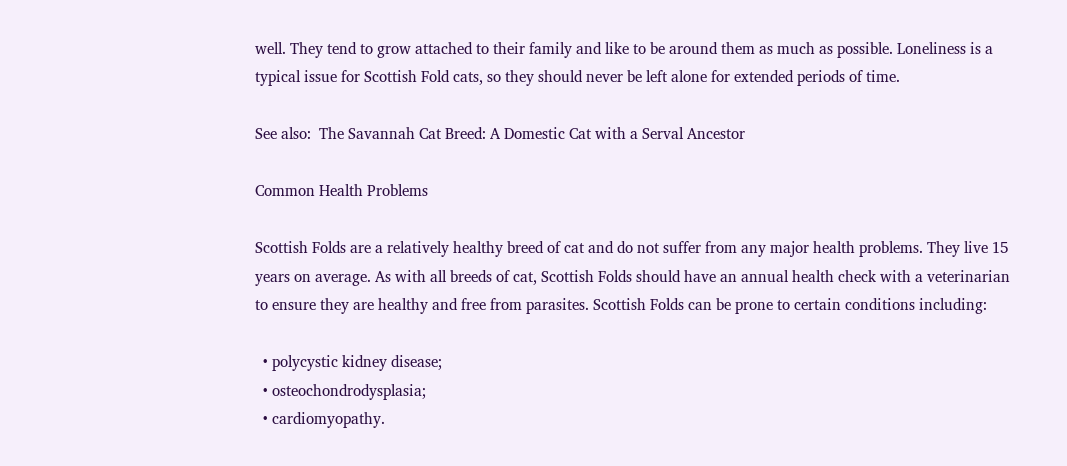well. They tend to grow attached to their family and like to be around them as much as possible. Loneliness is a typical issue for Scottish Fold cats, so they should never be left alone for extended periods of time.

See also:  The Savannah Cat Breed: A Domestic Cat with a Serval Ancestor

Common Health Problems

Scottish Folds are a relatively healthy breed of cat and do not suffer from any major health problems. They live 15 years on average. As with all breeds of cat, Scottish Folds should have an annual health check with a veterinarian to ensure they are healthy and free from parasites. Scottish Folds can be prone to certain conditions including:

  • polycystic kidney disease;
  • osteochondrodysplasia;
  • cardiomyopathy.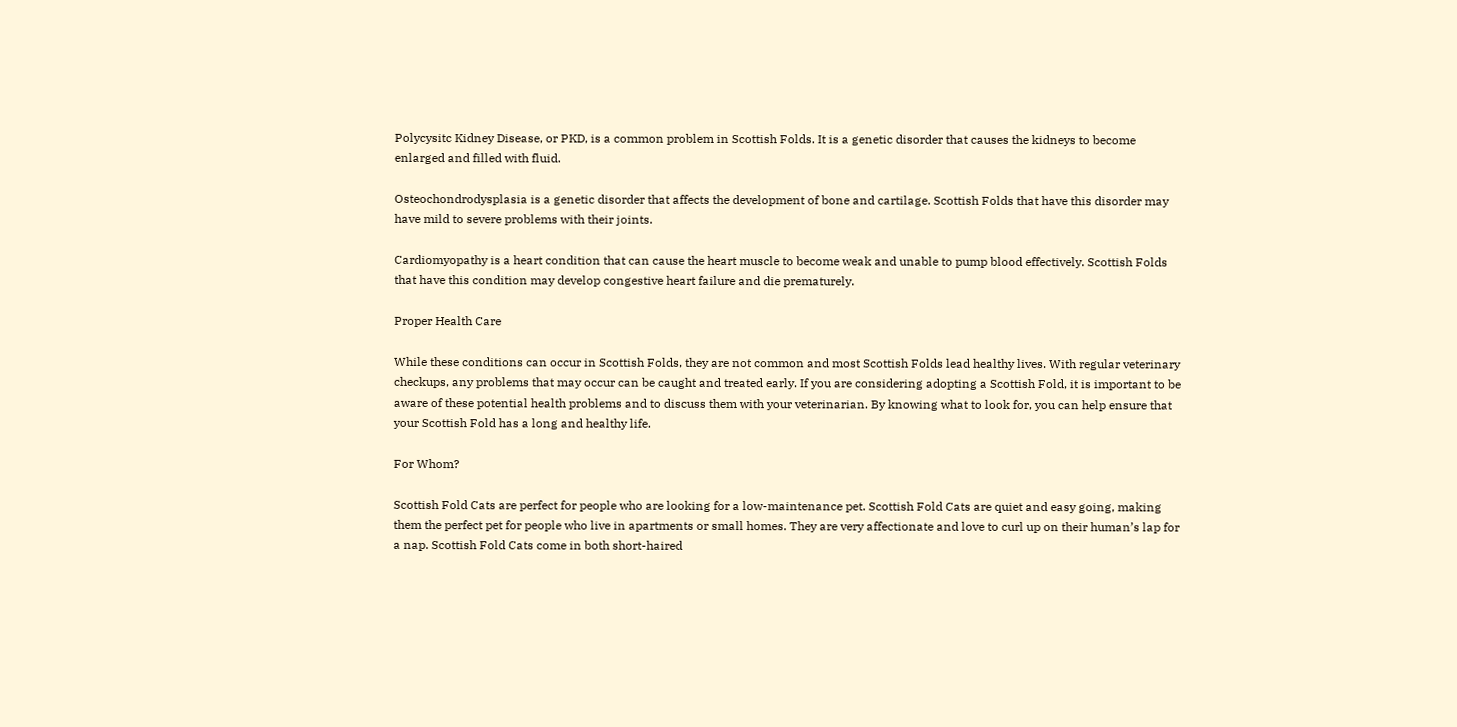Polycysitc Kidney Disease, or PKD, is a common problem in Scottish Folds. It is a genetic disorder that causes the kidneys to become enlarged and filled with fluid.

Osteochondrodysplasia is a genetic disorder that affects the development of bone and cartilage. Scottish Folds that have this disorder may have mild to severe problems with their joints.

Cardiomyopathy is a heart condition that can cause the heart muscle to become weak and unable to pump blood effectively. Scottish Folds that have this condition may develop congestive heart failure and die prematurely.

Proper Health Care

While these conditions can occur in Scottish Folds, they are not common and most Scottish Folds lead healthy lives. With regular veterinary checkups, any problems that may occur can be caught and treated early. If you are considering adopting a Scottish Fold, it is important to be aware of these potential health problems and to discuss them with your veterinarian. By knowing what to look for, you can help ensure that your Scottish Fold has a long and healthy life.

For Whom?

Scottish Fold Cats are perfect for people who are looking for a low-maintenance pet. Scottish Fold Cats are quiet and easy going, making them the perfect pet for people who live in apartments or small homes. They are very affectionate and love to curl up on their human’s lap for a nap. Scottish Fold Cats come in both short-haired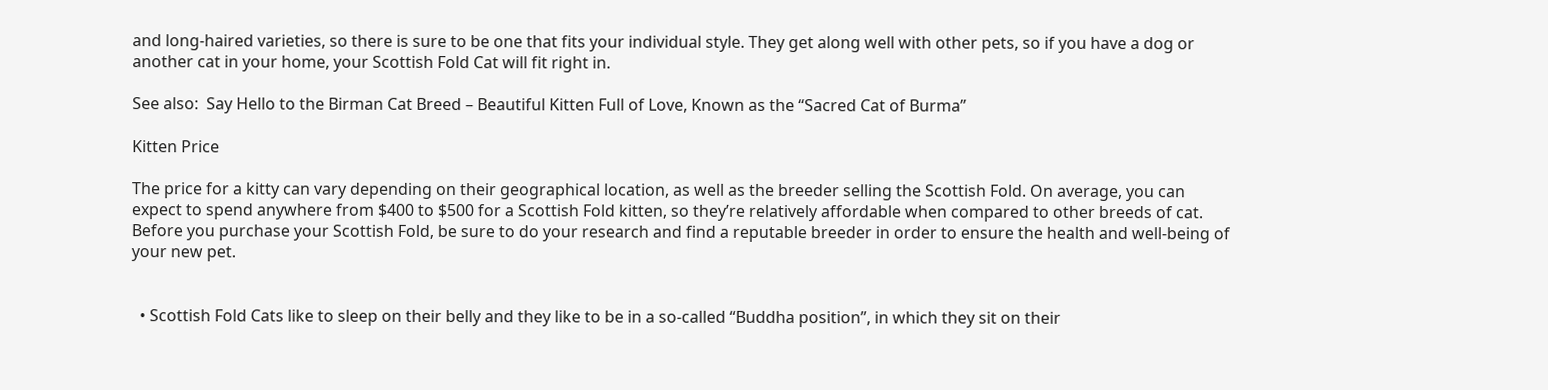and long-haired varieties, so there is sure to be one that fits your individual style. They get along well with other pets, so if you have a dog or another cat in your home, your Scottish Fold Cat will fit right in.

See also:  Say Hello to the Birman Cat Breed – Beautiful Kitten Full of Love, Known as the “Sacred Cat of Burma”

Kitten Price

The price for a kitty can vary depending on their geographical location, as well as the breeder selling the Scottish Fold. On average, you can expect to spend anywhere from $400 to $500 for a Scottish Fold kitten, so they’re relatively affordable when compared to other breeds of cat. Before you purchase your Scottish Fold, be sure to do your research and find a reputable breeder in order to ensure the health and well-being of your new pet.


  • Scottish Fold Cats like to sleep on their belly and they like to be in a so-called “Buddha position”, in which they sit on their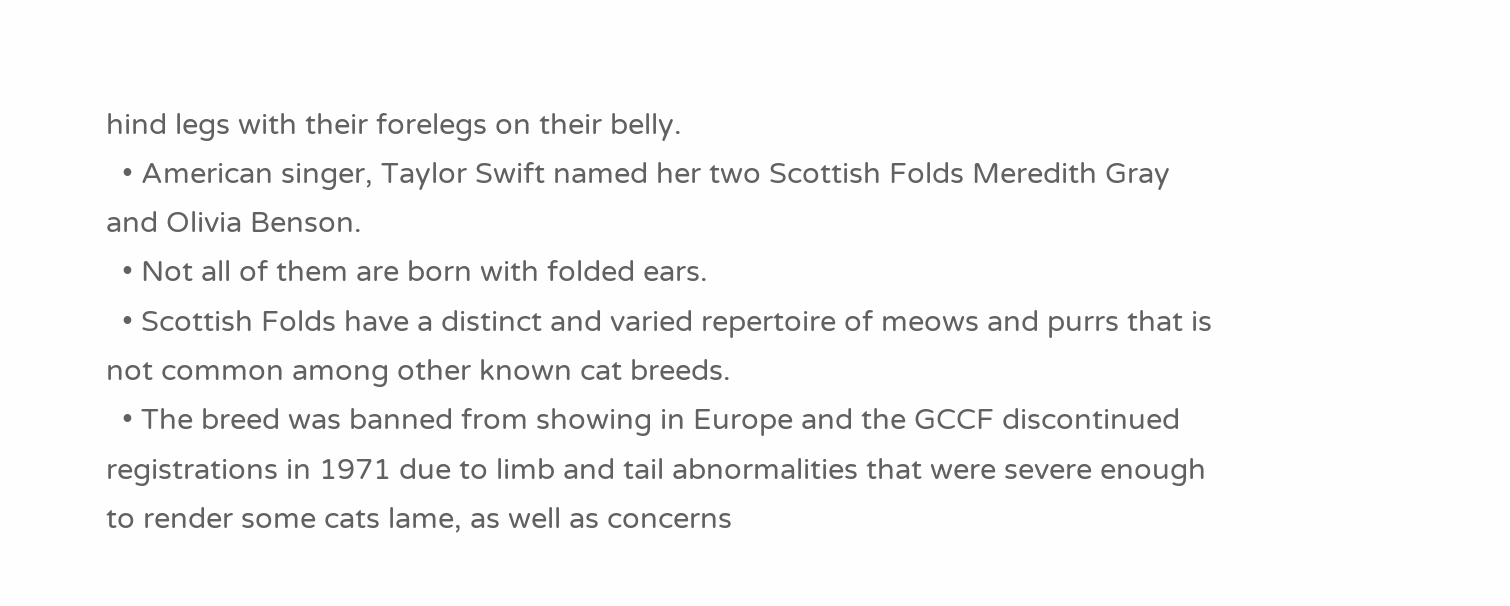hind legs with their forelegs on their belly.
  • American singer, Taylor Swift named her two Scottish Folds Meredith Gray and Olivia Benson.
  • Not all of them are born with folded ears.
  • Scottish Folds have a distinct and varied repertoire of meows and purrs that is not common among other known cat breeds.
  • The breed was banned from showing in Europe and the GCCF discontinued registrations in 1971 due to limb and tail abnormalities that were severe enough to render some cats lame, as well as concerns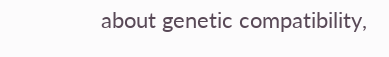about genetic compatibility,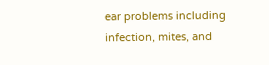ear problems including infection, mites, and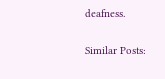deafness.

Similar Posts: